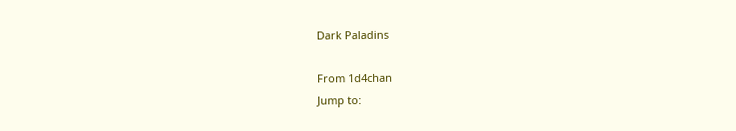Dark Paladins

From 1d4chan
Jump to: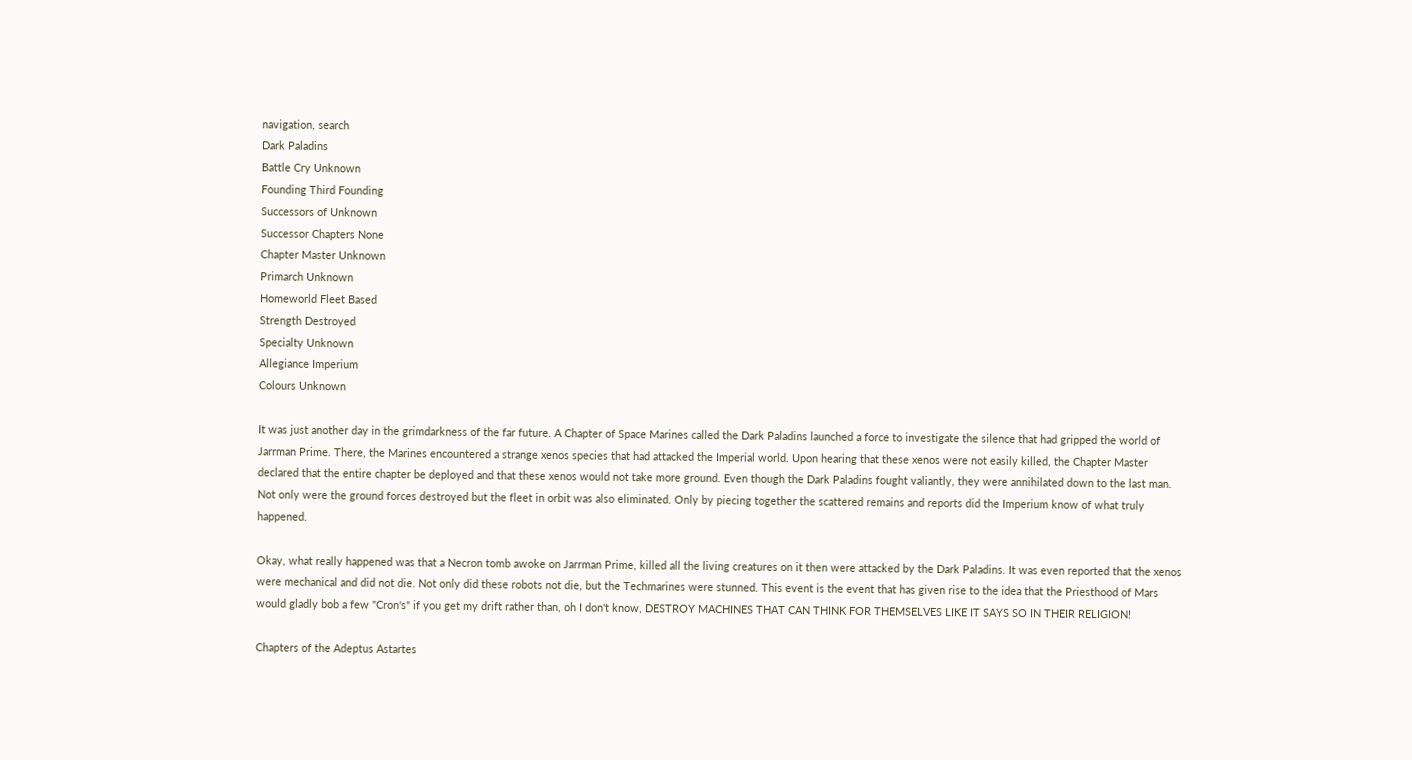navigation, search
Dark Paladins
Battle Cry Unknown
Founding Third Founding
Successors of Unknown
Successor Chapters None
Chapter Master Unknown
Primarch Unknown
Homeworld Fleet Based
Strength Destroyed
Specialty Unknown
Allegiance Imperium
Colours Unknown

It was just another day in the grimdarkness of the far future. A Chapter of Space Marines called the Dark Paladins launched a force to investigate the silence that had gripped the world of Jarrman Prime. There, the Marines encountered a strange xenos species that had attacked the Imperial world. Upon hearing that these xenos were not easily killed, the Chapter Master declared that the entire chapter be deployed and that these xenos would not take more ground. Even though the Dark Paladins fought valiantly, they were annihilated down to the last man. Not only were the ground forces destroyed but the fleet in orbit was also eliminated. Only by piecing together the scattered remains and reports did the Imperium know of what truly happened.

Okay, what really happened was that a Necron tomb awoke on Jarrman Prime, killed all the living creatures on it then were attacked by the Dark Paladins. It was even reported that the xenos were mechanical and did not die. Not only did these robots not die, but the Techmarines were stunned. This event is the event that has given rise to the idea that the Priesthood of Mars would gladly bob a few "Cron's" if you get my drift rather than, oh I don't know, DESTROY MACHINES THAT CAN THINK FOR THEMSELVES LIKE IT SAYS SO IN THEIR RELIGION!

Chapters of the Adeptus Astartes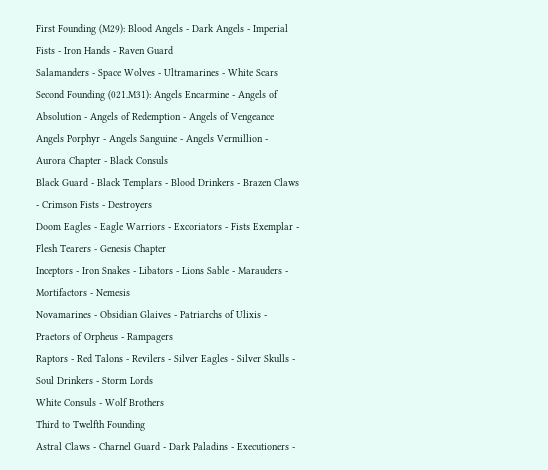First Founding (M29): Blood Angels - Dark Angels - Imperial Fists - Iron Hands - Raven Guard
Salamanders - Space Wolves - Ultramarines - White Scars
Second Founding (021.M31): Angels Encarmine - Angels of Absolution - Angels of Redemption - Angels of Vengeance
Angels Porphyr - Angels Sanguine - Angels Vermillion - Aurora Chapter - Black Consuls
Black Guard - Black Templars - Blood Drinkers - Brazen Claws - Crimson Fists - Destroyers
Doom Eagles - Eagle Warriors - Excoriators - Fists Exemplar - Flesh Tearers - Genesis Chapter
Inceptors - Iron Snakes - Libators - Lions Sable - Marauders - Mortifactors - Nemesis
Novamarines - Obsidian Glaives - Patriarchs of Ulixis - Praetors of Orpheus - Rampagers
Raptors - Red Talons - Revilers - Silver Eagles - Silver Skulls - Soul Drinkers - Storm Lords
White Consuls - Wolf Brothers
Third to Twelfth Founding
Astral Claws - Charnel Guard - Dark Paladins - Executioners -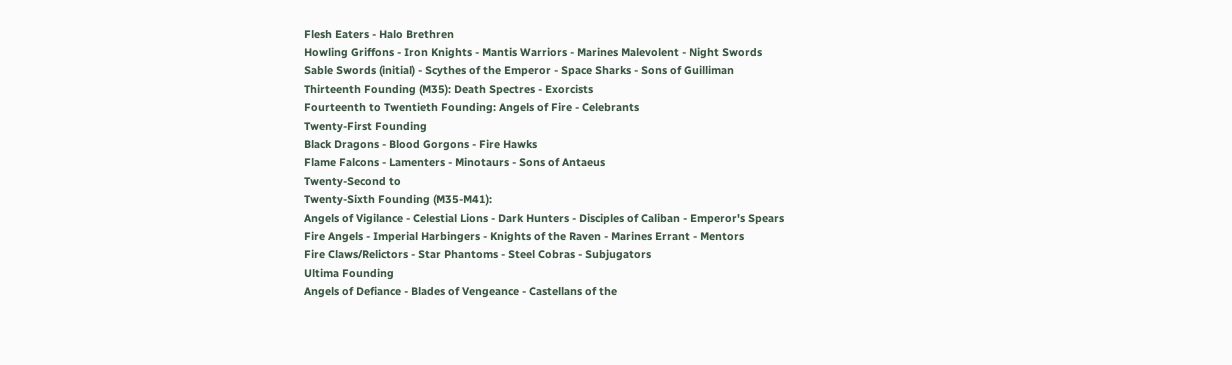Flesh Eaters - Halo Brethren
Howling Griffons - Iron Knights - Mantis Warriors - Marines Malevolent - Night Swords
Sable Swords (initial) - Scythes of the Emperor - Space Sharks - Sons of Guilliman
Thirteenth Founding (M35): Death Spectres - Exorcists
Fourteenth to Twentieth Founding: Angels of Fire - Celebrants
Twenty-First Founding
Black Dragons - Blood Gorgons - Fire Hawks
Flame Falcons - Lamenters - Minotaurs - Sons of Antaeus
Twenty-Second to
Twenty-Sixth Founding (M35-M41):
Angels of Vigilance - Celestial Lions - Dark Hunters - Disciples of Caliban - Emperor's Spears
Fire Angels - Imperial Harbingers - Knights of the Raven - Marines Errant - Mentors
Fire Claws/Relictors - Star Phantoms - Steel Cobras - Subjugators
Ultima Founding
Angels of Defiance - Blades of Vengeance - Castellans of the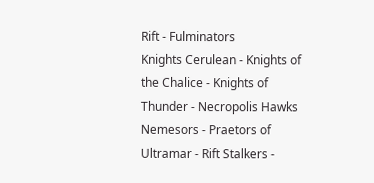Rift - Fulminators
Knights Cerulean - Knights of the Chalice - Knights of Thunder - Necropolis Hawks
Nemesors - Praetors of Ultramar - Rift Stalkers -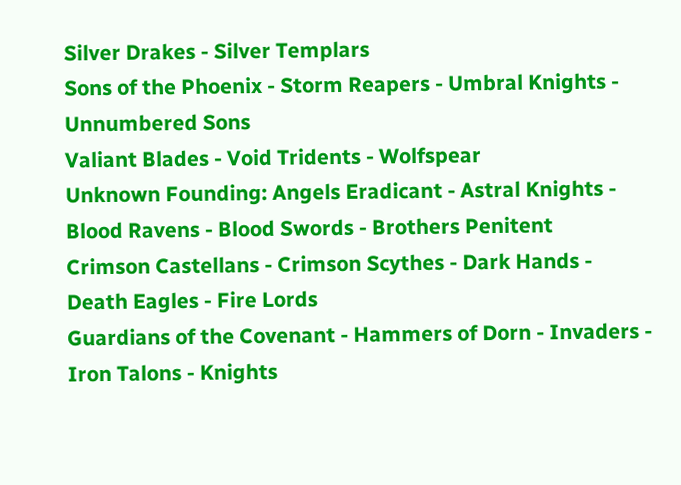Silver Drakes - Silver Templars
Sons of the Phoenix - Storm Reapers - Umbral Knights - Unnumbered Sons
Valiant Blades - Void Tridents - Wolfspear
Unknown Founding: Angels Eradicant - Astral Knights - Blood Ravens - Blood Swords - Brothers Penitent
Crimson Castellans - Crimson Scythes - Dark Hands - Death Eagles - Fire Lords
Guardians of the Covenant - Hammers of Dorn - Invaders - Iron Talons - Knights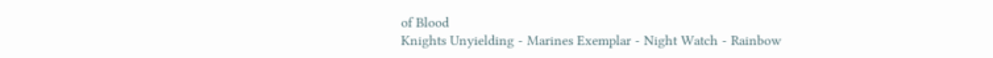of Blood
Knights Unyielding - Marines Exemplar - Night Watch - Rainbow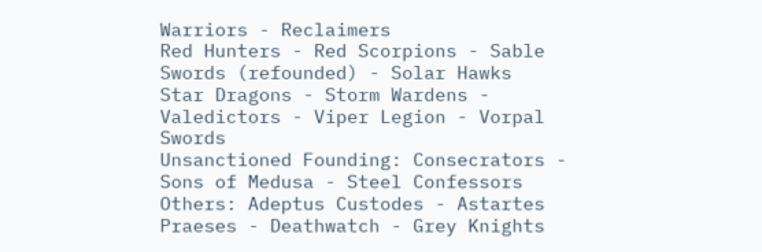Warriors - Reclaimers
Red Hunters - Red Scorpions - Sable Swords (refounded) - Solar Hawks
Star Dragons - Storm Wardens - Valedictors - Viper Legion - Vorpal Swords
Unsanctioned Founding: Consecrators - Sons of Medusa - Steel Confessors
Others: Adeptus Custodes - Astartes Praeses - Deathwatch - Grey Knights